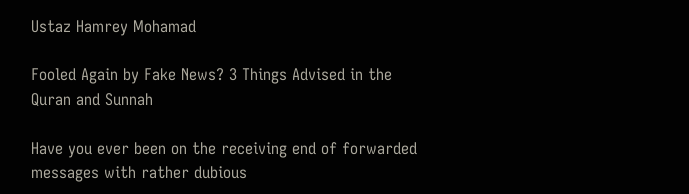Ustaz Hamrey Mohamad

Fooled Again by Fake News? 3 Things Advised in the Quran and Sunnah

Have you ever been on the receiving end of forwarded messages with rather dubious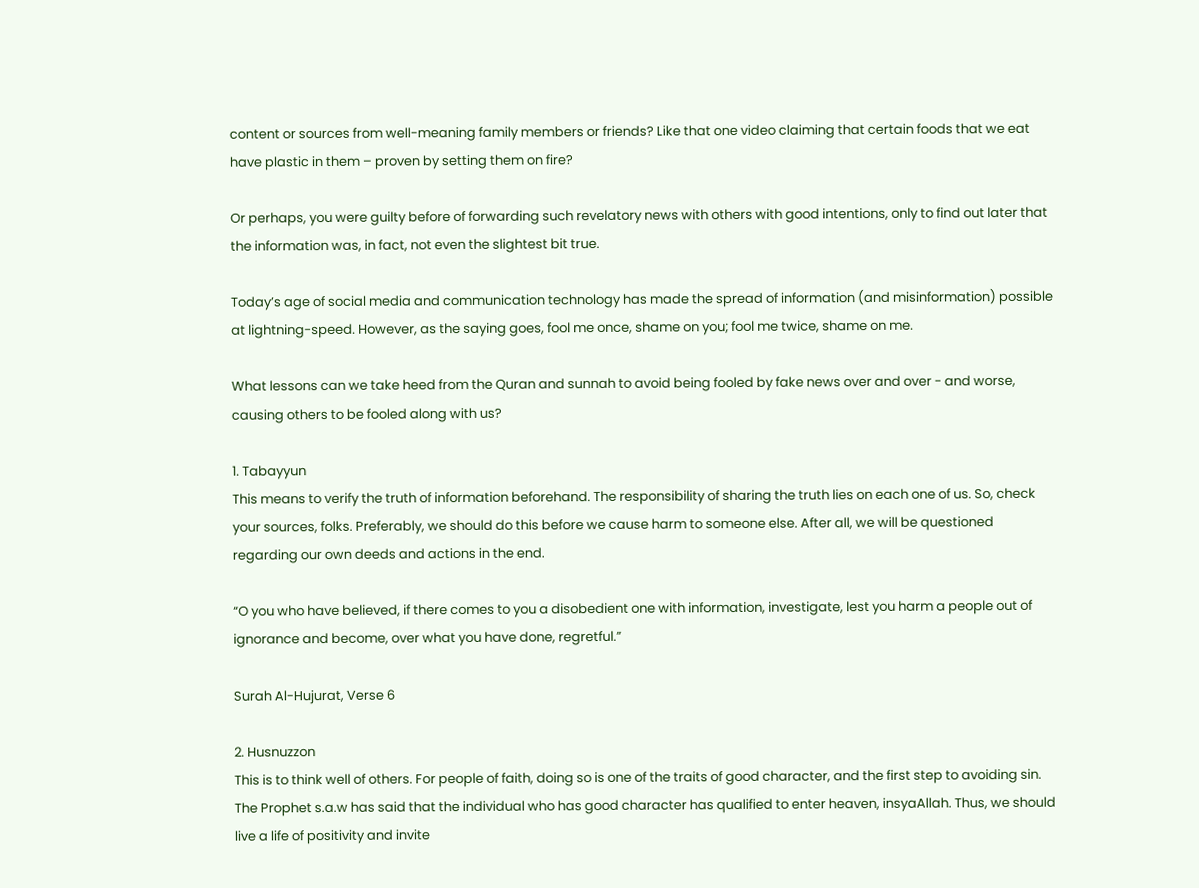content or sources from well-meaning family members or friends? Like that one video claiming that certain foods that we eat have plastic in them – proven by setting them on fire?

Or perhaps, you were guilty before of forwarding such revelatory news with others with good intentions, only to find out later that the information was, in fact, not even the slightest bit true.

Today’s age of social media and communication technology has made the spread of information (and misinformation) possible at lightning-speed. However, as the saying goes, fool me once, shame on you; fool me twice, shame on me.

What lessons can we take heed from the Quran and sunnah to avoid being fooled by fake news over and over - and worse, causing others to be fooled along with us?

1. Tabayyun
This means to verify the truth of information beforehand. The responsibility of sharing the truth lies on each one of us. So, check your sources, folks. Preferably, we should do this before we cause harm to someone else. After all, we will be questioned regarding our own deeds and actions in the end.

“O you who have believed, if there comes to you a disobedient one with information, investigate, lest you harm a people out of ignorance and become, over what you have done, regretful.”

Surah Al-Hujurat, Verse 6

2. Husnuzzon
This is to think well of others. For people of faith, doing so is one of the traits of good character, and the first step to avoiding sin. The Prophet s.a.w has said that the individual who has good character has qualified to enter heaven, insyaAllah. Thus, we should live a life of positivity and invite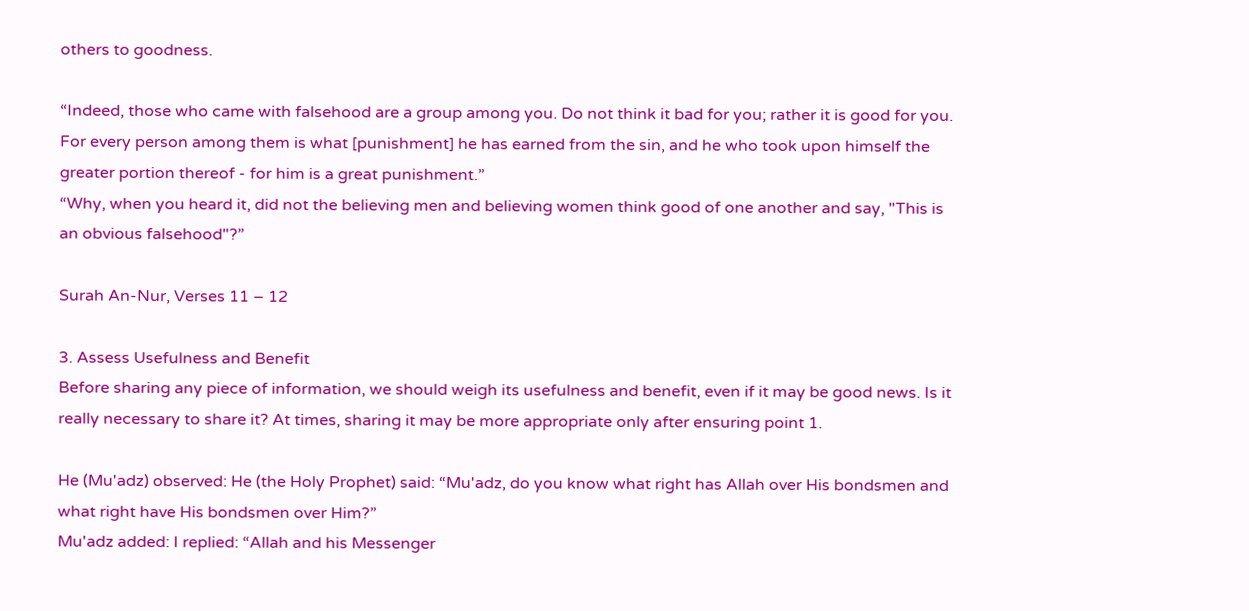others to goodness.

“Indeed, those who came with falsehood are a group among you. Do not think it bad for you; rather it is good for you. For every person among them is what [punishment] he has earned from the sin, and he who took upon himself the greater portion thereof - for him is a great punishment.”
“Why, when you heard it, did not the believing men and believing women think good of one another and say, "This is an obvious falsehood"?”

Surah An-Nur, Verses 11 – 12

3. Assess Usefulness and Benefit
Before sharing any piece of information, we should weigh its usefulness and benefit, even if it may be good news. Is it really necessary to share it? At times, sharing it may be more appropriate only after ensuring point 1.

He (Mu'adz) observed: He (the Holy Prophet) said: “Mu'adz, do you know what right has Allah over His bondsmen and what right have His bondsmen over Him?”
Mu'adz added: I replied: “Allah and his Messenger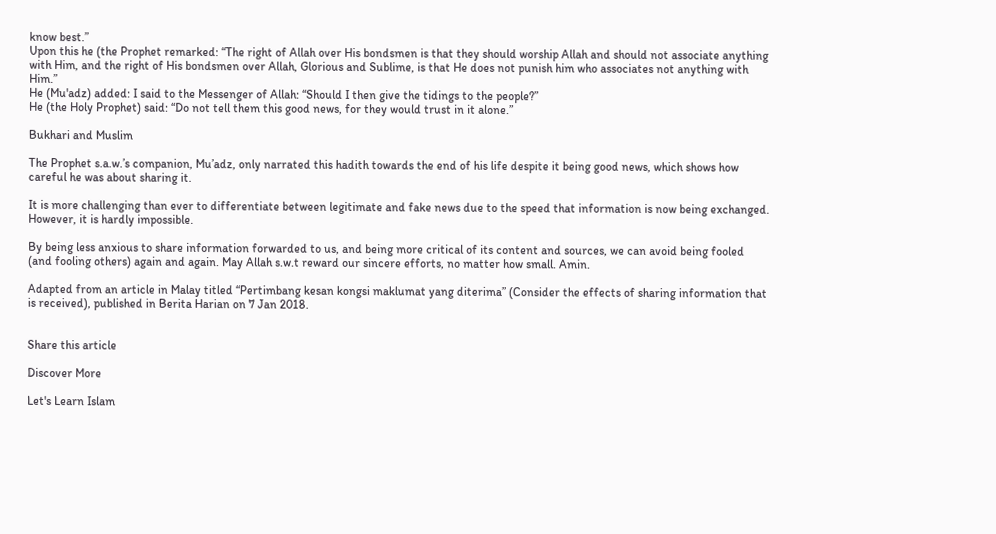know best.”
Upon this he (the Prophet remarked: “The right of Allah over His bondsmen is that they should worship Allah and should not associate anything with Him, and the right of His bondsmen over Allah, Glorious and Sublime, is that He does not punish him who associates not anything with Him.”
He (Mu'adz) added: I said to the Messenger of Allah: “Should I then give the tidings to the people?”
He (the Holy Prophet) said: “Do not tell them this good news, for they would trust in it alone.”

Bukhari and Muslim

The Prophet s.a.w.’s companion, Mu’adz, only narrated this hadith towards the end of his life despite it being good news, which shows how careful he was about sharing it.

It is more challenging than ever to differentiate between legitimate and fake news due to the speed that information is now being exchanged. However, it is hardly impossible.

By being less anxious to share information forwarded to us, and being more critical of its content and sources, we can avoid being fooled (and fooling others) again and again. May Allah s.w.t reward our sincere efforts, no matter how small. Amin.

Adapted from an article in Malay titled “Pertimbang kesan kongsi maklumat yang diterima” (Consider the effects of sharing information that is received), published in Berita Harian on 7 Jan 2018.


Share this article

Discover More

Let's Learn Islam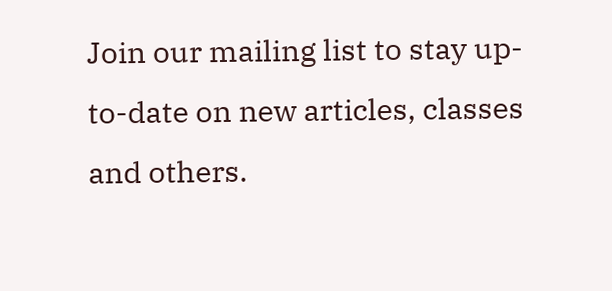Join our mailing list to stay up-to-date on new articles, classes and others.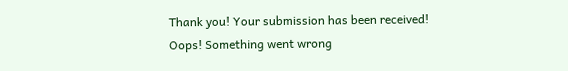Thank you! Your submission has been received!
Oops! Something went wrong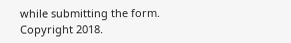while submitting the form.
Copyright 2018.